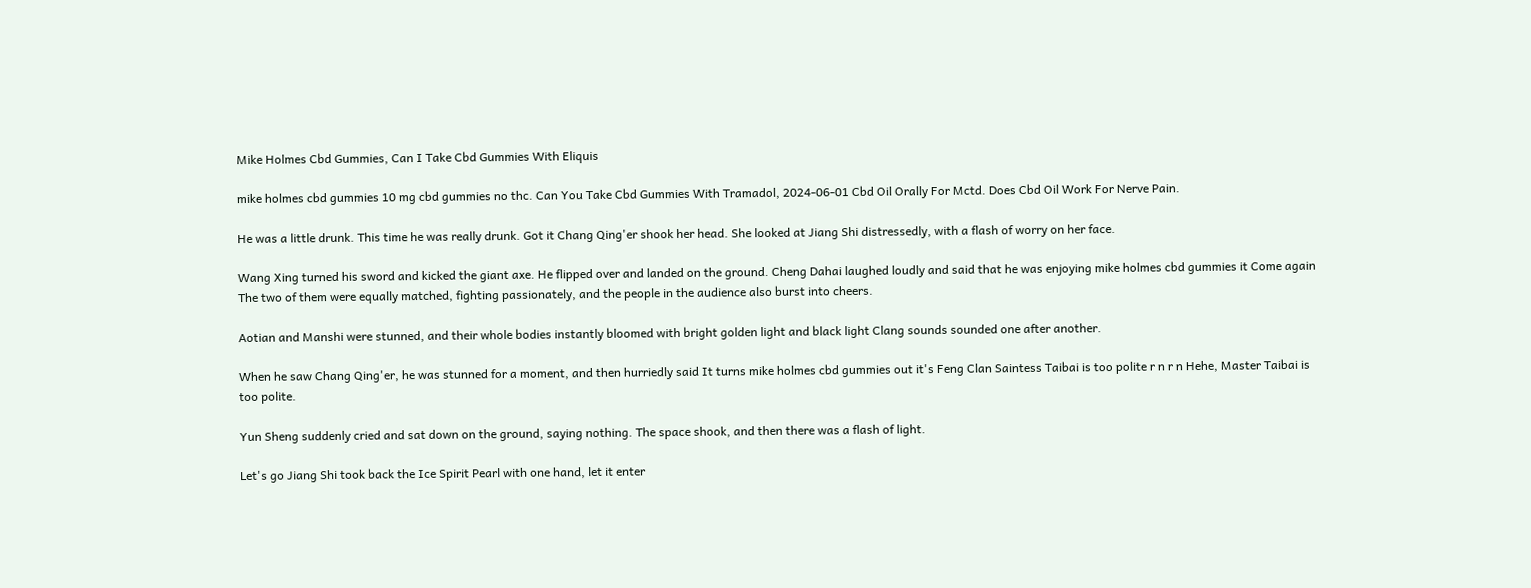Mike Holmes Cbd Gummies, Can I Take Cbd Gummies With Eliquis

mike holmes cbd gummies 10 mg cbd gummies no thc. Can You Take Cbd Gummies With Tramadol, 2024-06-01 Cbd Oil Orally For Mctd. Does Cbd Oil Work For Nerve Pain.

He was a little drunk. This time he was really drunk. Got it Chang Qing'er shook her head. She looked at Jiang Shi distressedly, with a flash of worry on her face.

Wang Xing turned his sword and kicked the giant axe. He flipped over and landed on the ground. Cheng Dahai laughed loudly and said that he was enjoying mike holmes cbd gummies it Come again The two of them were equally matched, fighting passionately, and the people in the audience also burst into cheers.

Aotian and Manshi were stunned, and their whole bodies instantly bloomed with bright golden light and black light Clang sounds sounded one after another.

When he saw Chang Qing'er, he was stunned for a moment, and then hurriedly said It turns mike holmes cbd gummies out it's Feng Clan Saintess Taibai is too polite r n r n Hehe, Master Taibai is too polite.

Yun Sheng suddenly cried and sat down on the ground, saying nothing. The space shook, and then there was a flash of light.

Let's go Jiang Shi took back the Ice Spirit Pearl with one hand, let it enter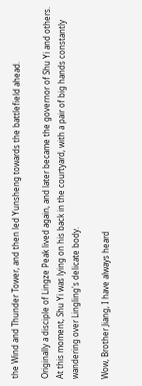the Wind and Thunder Tower, and then led Yunsheng towards the battlefield ahead.

Originally a disciple of Lingze Peak lived again, and later became the governor of Shu Yi and others. At this moment, Shu Yi was lying on his back in the courtyard, with a pair of big hands constantly wandering over Lingling's delicate body.

Wow, Brother Jiang, I have always heard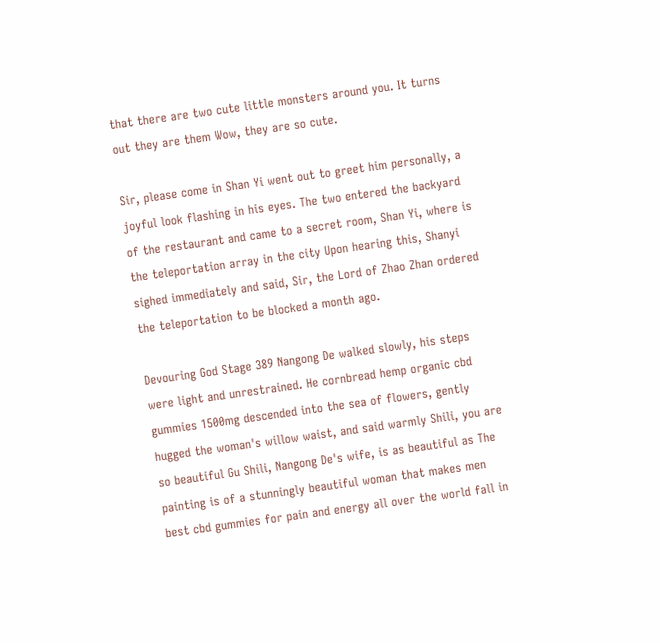that there are two cute little monsters around you. It turns out they are them Wow, they are so cute.

Sir, please come in Shan Yi went out to greet him personally, a joyful look flashing in his eyes. The two entered the backyard of the restaurant and came to a secret room, Shan Yi, where is the teleportation array in the city Upon hearing this, Shanyi sighed immediately and said, Sir, the Lord of Zhao Zhan ordered the teleportation to be blocked a month ago.

Devouring God Stage 389 Nangong De walked slowly, his steps were light and unrestrained. He cornbread hemp organic cbd gummies 1500mg descended into the sea of flowers, gently hugged the woman's willow waist, and said warmly Shili, you are so beautiful Gu Shili, Nangong De's wife, is as beautiful as The painting is of a stunningly beautiful woman that makes men best cbd gummies for pain and energy all over the world fall in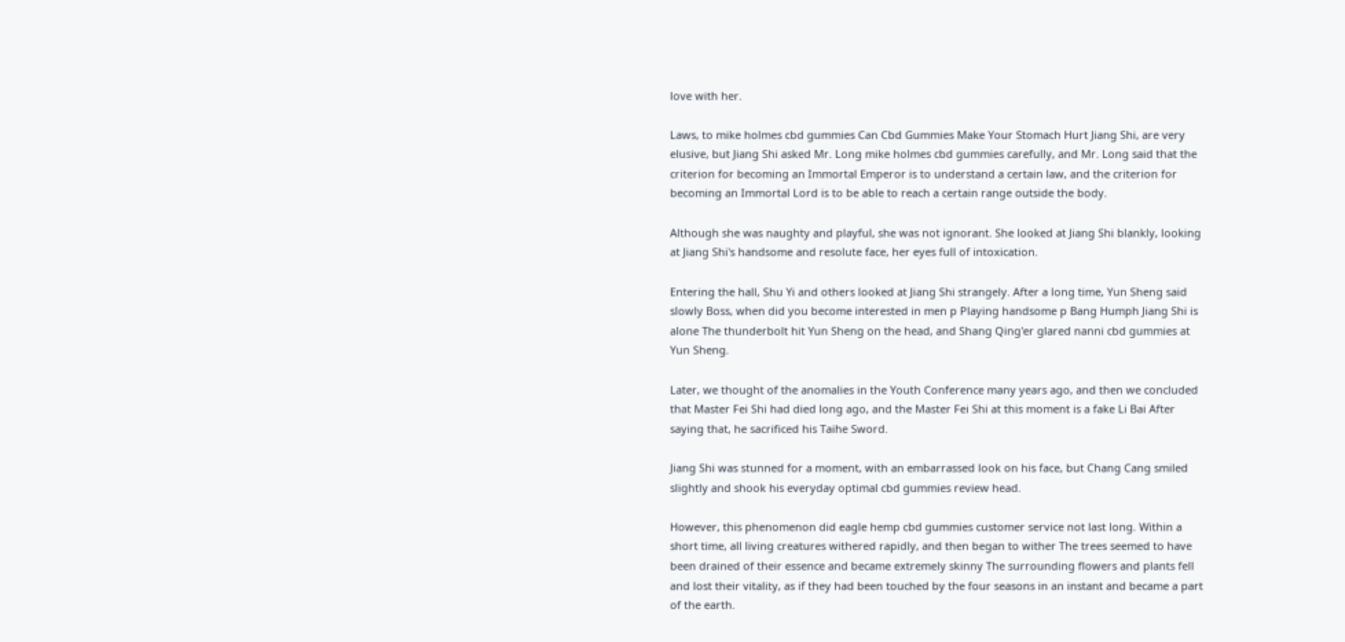love with her.

Laws, to mike holmes cbd gummies Can Cbd Gummies Make Your Stomach Hurt Jiang Shi, are very elusive, but Jiang Shi asked Mr. Long mike holmes cbd gummies carefully, and Mr. Long said that the criterion for becoming an Immortal Emperor is to understand a certain law, and the criterion for becoming an Immortal Lord is to be able to reach a certain range outside the body.

Although she was naughty and playful, she was not ignorant. She looked at Jiang Shi blankly, looking at Jiang Shi's handsome and resolute face, her eyes full of intoxication.

Entering the hall, Shu Yi and others looked at Jiang Shi strangely. After a long time, Yun Sheng said slowly Boss, when did you become interested in men p Playing handsome p Bang Humph Jiang Shi is alone The thunderbolt hit Yun Sheng on the head, and Shang Qing'er glared nanni cbd gummies at Yun Sheng.

Later, we thought of the anomalies in the Youth Conference many years ago, and then we concluded that Master Fei Shi had died long ago, and the Master Fei Shi at this moment is a fake Li Bai After saying that, he sacrificed his Taihe Sword.

Jiang Shi was stunned for a moment, with an embarrassed look on his face, but Chang Cang smiled slightly and shook his everyday optimal cbd gummies review head.

However, this phenomenon did eagle hemp cbd gummies customer service not last long. Within a short time, all living creatures withered rapidly, and then began to wither The trees seemed to have been drained of their essence and became extremely skinny The surrounding flowers and plants fell and lost their vitality, as if they had been touched by the four seasons in an instant and became a part of the earth.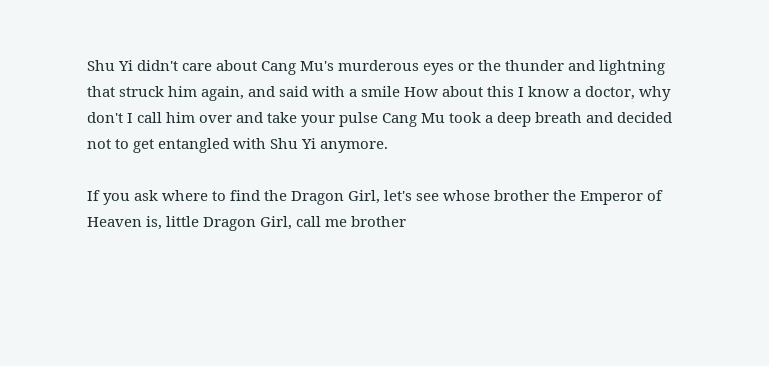Shu Yi didn't care about Cang Mu's murderous eyes or the thunder and lightning that struck him again, and said with a smile How about this I know a doctor, why don't I call him over and take your pulse Cang Mu took a deep breath and decided not to get entangled with Shu Yi anymore.

If you ask where to find the Dragon Girl, let's see whose brother the Emperor of Heaven is, little Dragon Girl, call me brother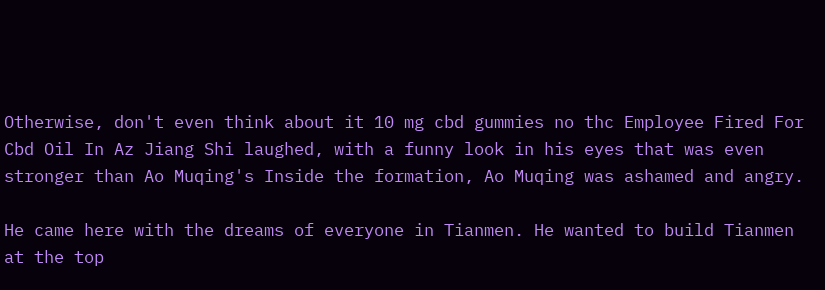Otherwise, don't even think about it 10 mg cbd gummies no thc Employee Fired For Cbd Oil In Az Jiang Shi laughed, with a funny look in his eyes that was even stronger than Ao Muqing's Inside the formation, Ao Muqing was ashamed and angry.

He came here with the dreams of everyone in Tianmen. He wanted to build Tianmen at the top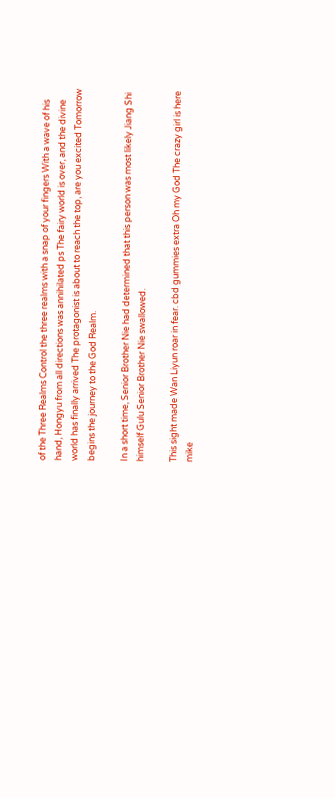of the Three Realms Control the three realms with a snap of your fingers With a wave of his hand, Hongyu from all directions was annihilated ps The fairy world is over, and the divine world has finally arrived The protagonist is about to reach the top, are you excited Tomorrow begins the journey to the God Realm.

In a short time, Senior Brother Nie had determined that this person was most likely Jiang Shi himself Gulu Senior Brother Nie swallowed.

This sight made Wan Liyun roar in fear. cbd gummies extra Oh my God The crazy girl is here mike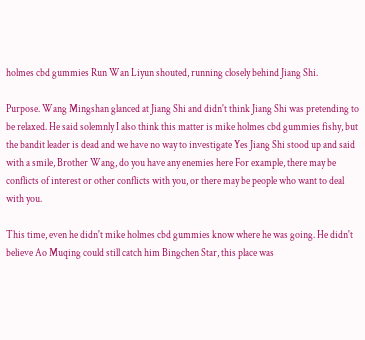holmes cbd gummies Run Wan Liyun shouted, running closely behind Jiang Shi.

Purpose. Wang Mingshan glanced at Jiang Shi and didn't think Jiang Shi was pretending to be relaxed. He said solemnly I also think this matter is mike holmes cbd gummies fishy, but the bandit leader is dead and we have no way to investigate Yes Jiang Shi stood up and said with a smile, Brother Wang, do you have any enemies here For example, there may be conflicts of interest or other conflicts with you, or there may be people who want to deal with you.

This time, even he didn't mike holmes cbd gummies know where he was going. He didn't believe Ao Muqing could still catch him Bingchen Star, this place was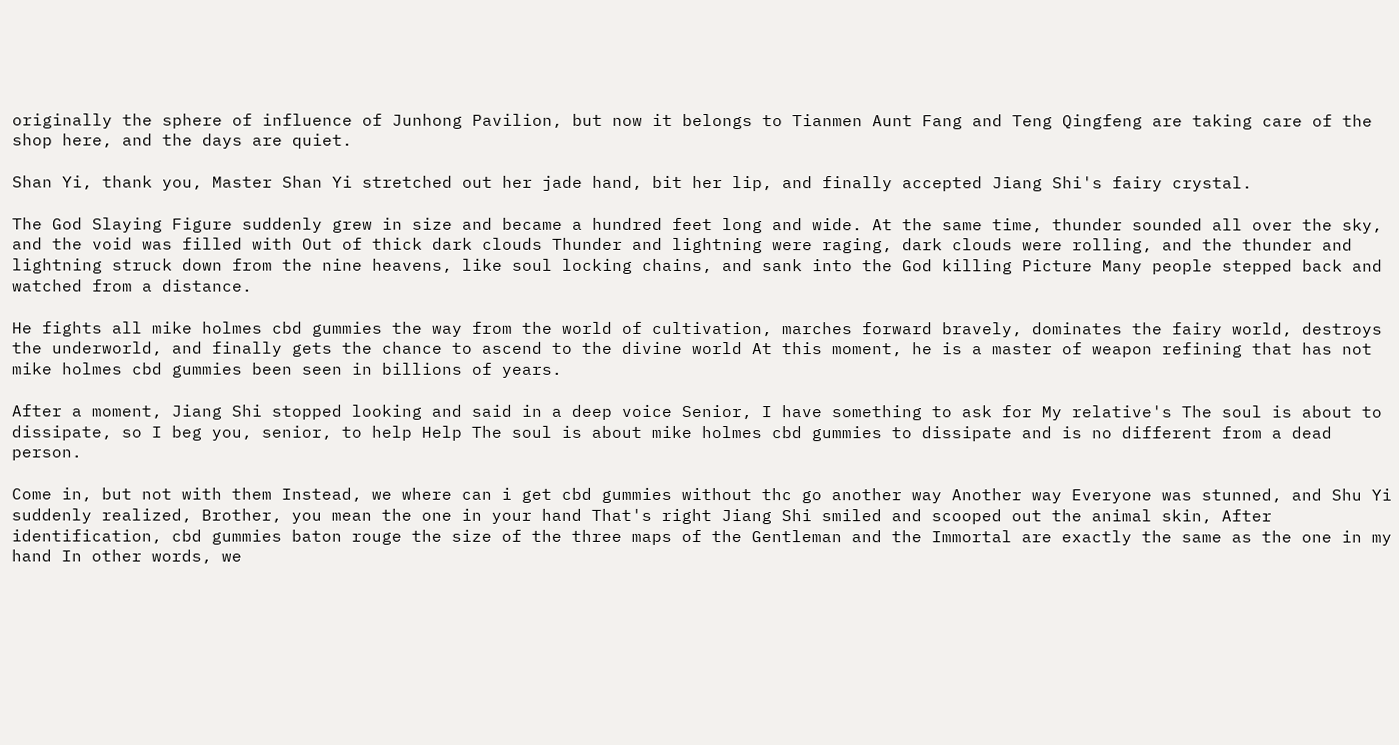originally the sphere of influence of Junhong Pavilion, but now it belongs to Tianmen Aunt Fang and Teng Qingfeng are taking care of the shop here, and the days are quiet.

Shan Yi, thank you, Master Shan Yi stretched out her jade hand, bit her lip, and finally accepted Jiang Shi's fairy crystal.

The God Slaying Figure suddenly grew in size and became a hundred feet long and wide. At the same time, thunder sounded all over the sky, and the void was filled with Out of thick dark clouds Thunder and lightning were raging, dark clouds were rolling, and the thunder and lightning struck down from the nine heavens, like soul locking chains, and sank into the God killing Picture Many people stepped back and watched from a distance.

He fights all mike holmes cbd gummies the way from the world of cultivation, marches forward bravely, dominates the fairy world, destroys the underworld, and finally gets the chance to ascend to the divine world At this moment, he is a master of weapon refining that has not mike holmes cbd gummies been seen in billions of years.

After a moment, Jiang Shi stopped looking and said in a deep voice Senior, I have something to ask for My relative's The soul is about to dissipate, so I beg you, senior, to help Help The soul is about mike holmes cbd gummies to dissipate and is no different from a dead person.

Come in, but not with them Instead, we where can i get cbd gummies without thc go another way Another way Everyone was stunned, and Shu Yi suddenly realized, Brother, you mean the one in your hand That's right Jiang Shi smiled and scooped out the animal skin, After identification, cbd gummies baton rouge the size of the three maps of the Gentleman and the Immortal are exactly the same as the one in my hand In other words, we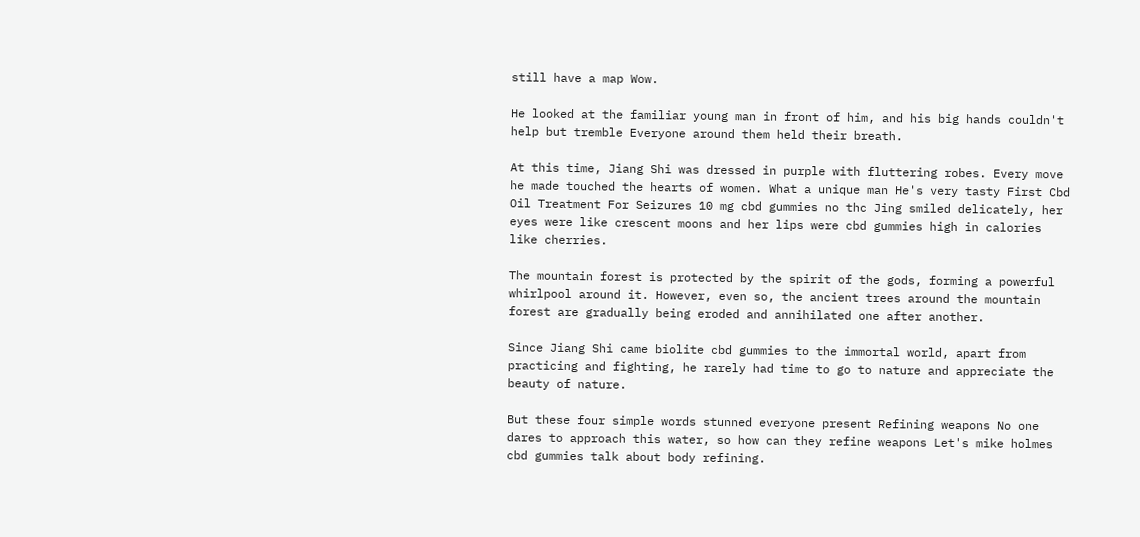still have a map Wow.

He looked at the familiar young man in front of him, and his big hands couldn't help but tremble Everyone around them held their breath.

At this time, Jiang Shi was dressed in purple with fluttering robes. Every move he made touched the hearts of women. What a unique man He's very tasty First Cbd Oil Treatment For Seizures 10 mg cbd gummies no thc Jing smiled delicately, her eyes were like crescent moons and her lips were cbd gummies high in calories like cherries.

The mountain forest is protected by the spirit of the gods, forming a powerful whirlpool around it. However, even so, the ancient trees around the mountain forest are gradually being eroded and annihilated one after another.

Since Jiang Shi came biolite cbd gummies to the immortal world, apart from practicing and fighting, he rarely had time to go to nature and appreciate the beauty of nature.

But these four simple words stunned everyone present Refining weapons No one dares to approach this water, so how can they refine weapons Let's mike holmes cbd gummies talk about body refining.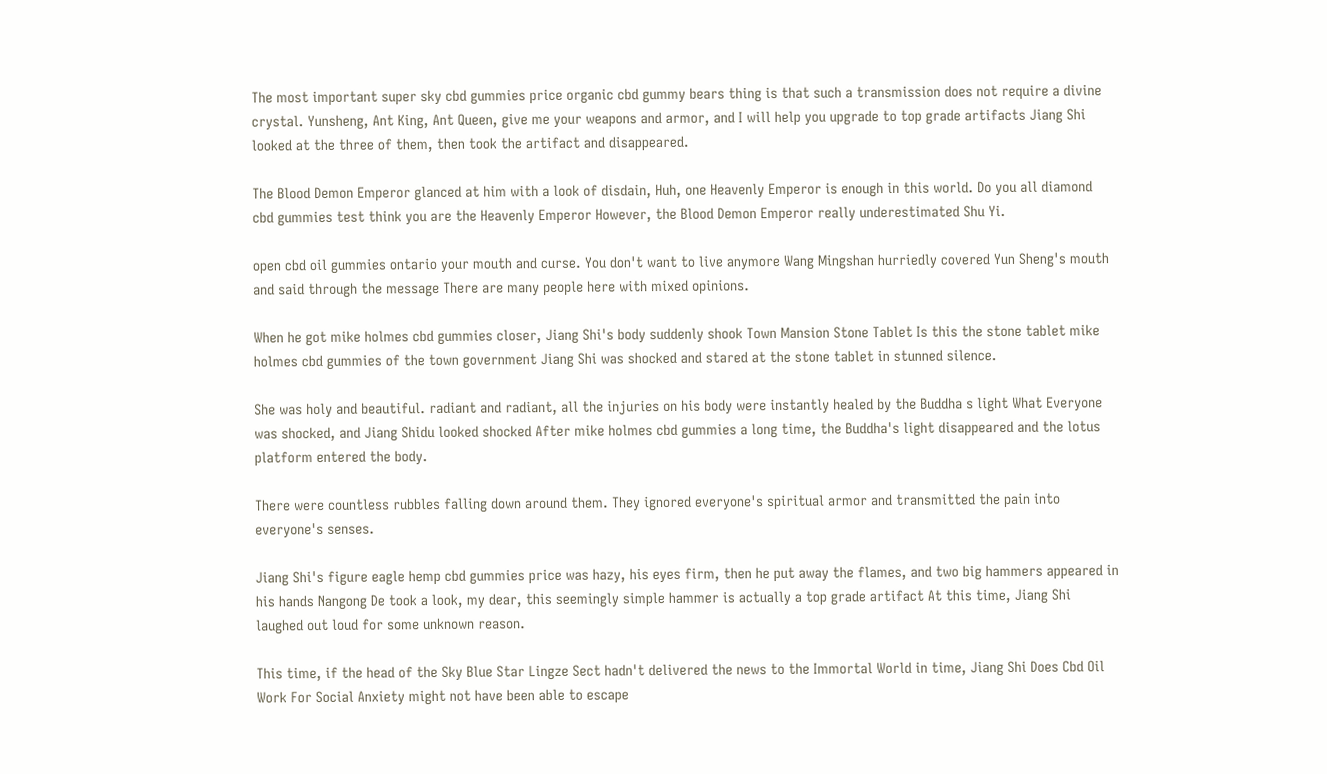The most important super sky cbd gummies price organic cbd gummy bears thing is that such a transmission does not require a divine crystal. Yunsheng, Ant King, Ant Queen, give me your weapons and armor, and I will help you upgrade to top grade artifacts Jiang Shi looked at the three of them, then took the artifact and disappeared.

The Blood Demon Emperor glanced at him with a look of disdain, Huh, one Heavenly Emperor is enough in this world. Do you all diamond cbd gummies test think you are the Heavenly Emperor However, the Blood Demon Emperor really underestimated Shu Yi.

open cbd oil gummies ontario your mouth and curse. You don't want to live anymore Wang Mingshan hurriedly covered Yun Sheng's mouth and said through the message There are many people here with mixed opinions.

When he got mike holmes cbd gummies closer, Jiang Shi's body suddenly shook Town Mansion Stone Tablet Is this the stone tablet mike holmes cbd gummies of the town government Jiang Shi was shocked and stared at the stone tablet in stunned silence.

She was holy and beautiful. radiant and radiant, all the injuries on his body were instantly healed by the Buddha s light What Everyone was shocked, and Jiang Shidu looked shocked After mike holmes cbd gummies a long time, the Buddha's light disappeared and the lotus platform entered the body.

There were countless rubbles falling down around them. They ignored everyone's spiritual armor and transmitted the pain into everyone's senses.

Jiang Shi's figure eagle hemp cbd gummies price was hazy, his eyes firm, then he put away the flames, and two big hammers appeared in his hands Nangong De took a look, my dear, this seemingly simple hammer is actually a top grade artifact At this time, Jiang Shi laughed out loud for some unknown reason.

This time, if the head of the Sky Blue Star Lingze Sect hadn't delivered the news to the Immortal World in time, Jiang Shi Does Cbd Oil Work For Social Anxiety might not have been able to escape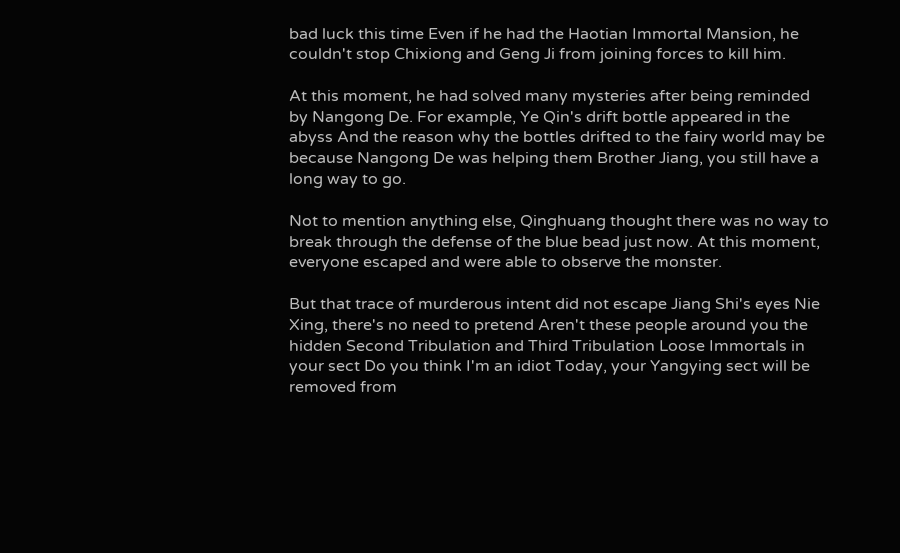bad luck this time Even if he had the Haotian Immortal Mansion, he couldn't stop Chixiong and Geng Ji from joining forces to kill him.

At this moment, he had solved many mysteries after being reminded by Nangong De. For example, Ye Qin's drift bottle appeared in the abyss And the reason why the bottles drifted to the fairy world may be because Nangong De was helping them Brother Jiang, you still have a long way to go.

Not to mention anything else, Qinghuang thought there was no way to break through the defense of the blue bead just now. At this moment, everyone escaped and were able to observe the monster.

But that trace of murderous intent did not escape Jiang Shi's eyes Nie Xing, there's no need to pretend Aren't these people around you the hidden Second Tribulation and Third Tribulation Loose Immortals in your sect Do you think I'm an idiot Today, your Yangying sect will be removed from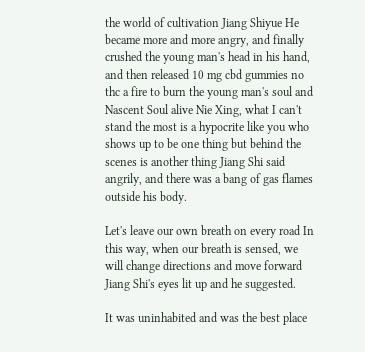the world of cultivation Jiang Shiyue He became more and more angry, and finally crushed the young man's head in his hand, and then released 10 mg cbd gummies no thc a fire to burn the young man's soul and Nascent Soul alive Nie Xing, what I can't stand the most is a hypocrite like you who shows up to be one thing but behind the scenes is another thing Jiang Shi said angrily, and there was a bang of gas flames outside his body.

Let's leave our own breath on every road In this way, when our breath is sensed, we will change directions and move forward Jiang Shi's eyes lit up and he suggested.

It was uninhabited and was the best place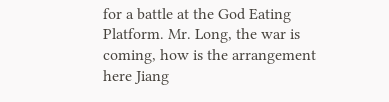for a battle at the God Eating Platform. Mr. Long, the war is coming, how is the arrangement here Jiang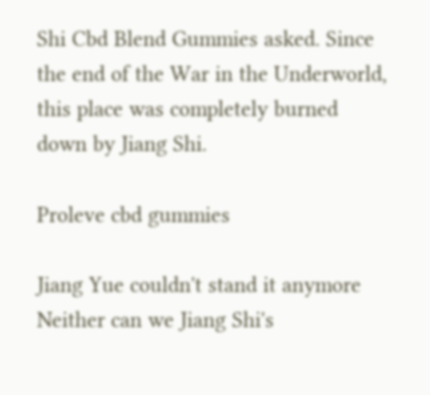Shi Cbd Blend Gummies asked. Since the end of the War in the Underworld, this place was completely burned down by Jiang Shi.

Proleve cbd gummies

Jiang Yue couldn't stand it anymore Neither can we Jiang Shi's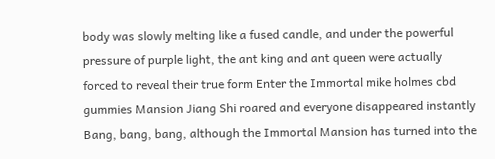body was slowly melting like a fused candle, and under the powerful pressure of purple light, the ant king and ant queen were actually forced to reveal their true form Enter the Immortal mike holmes cbd gummies Mansion Jiang Shi roared and everyone disappeared instantly Bang, bang, bang, although the Immortal Mansion has turned into the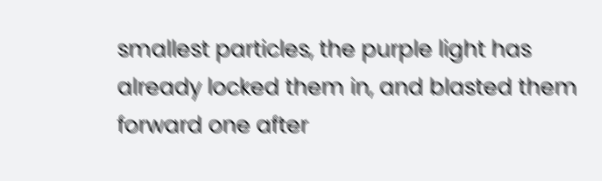smallest particles, the purple light has already locked them in, and blasted them forward one after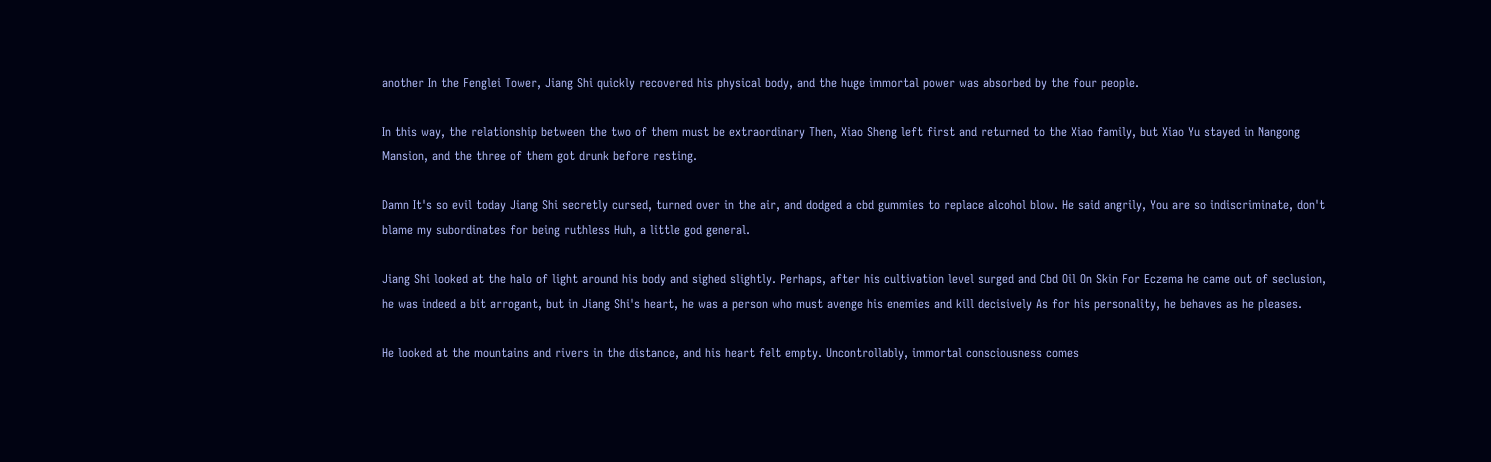another In the Fenglei Tower, Jiang Shi quickly recovered his physical body, and the huge immortal power was absorbed by the four people.

In this way, the relationship between the two of them must be extraordinary Then, Xiao Sheng left first and returned to the Xiao family, but Xiao Yu stayed in Nangong Mansion, and the three of them got drunk before resting.

Damn It's so evil today Jiang Shi secretly cursed, turned over in the air, and dodged a cbd gummies to replace alcohol blow. He said angrily, You are so indiscriminate, don't blame my subordinates for being ruthless Huh, a little god general.

Jiang Shi looked at the halo of light around his body and sighed slightly. Perhaps, after his cultivation level surged and Cbd Oil On Skin For Eczema he came out of seclusion, he was indeed a bit arrogant, but in Jiang Shi's heart, he was a person who must avenge his enemies and kill decisively As for his personality, he behaves as he pleases.

He looked at the mountains and rivers in the distance, and his heart felt empty. Uncontrollably, immortal consciousness comes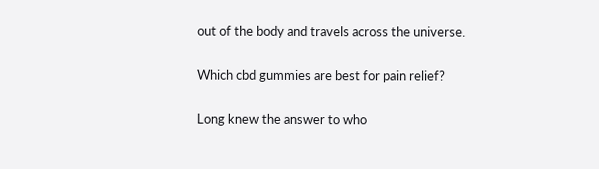out of the body and travels across the universe.

Which cbd gummies are best for pain relief?

Long knew the answer to who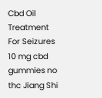Cbd Oil Treatment For Seizures 10 mg cbd gummies no thc Jiang Shi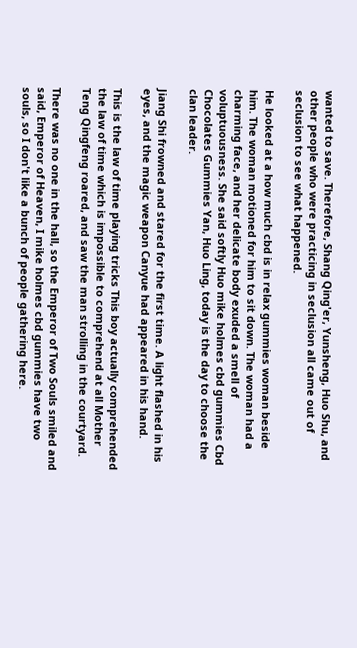wanted to save. Therefore, Shang Qing'er, Yunsheng, Huo Shu, and other people who were practicing in seclusion all came out of seclusion to see what happened.

He looked at a how much cbd is in relax gummies woman beside him. The woman motioned for him to sit down. The woman had a charming face, and her delicate body exuded a smell of voluptuousness. She said softly Huo mike holmes cbd gummies Cbd Chocolates Gummies Yan, Huo Ling, today is the day to choose the clan leader.

Jiang Shi frowned and stared for the first time. A light flashed in his eyes, and the magic weapon Canyue had appeared in his hand.

This is the law of time playing tricks This boy actually comprehended the law of time which is impossible to comprehend at all Mother Teng Qingfeng roared, and saw the man strolling in the courtyard.

There was no one in the hall, so the Emperor of Two Souls smiled and said, Emperor of Heaven, I mike holmes cbd gummies have two souls, so I don't like a bunch of people gathering here.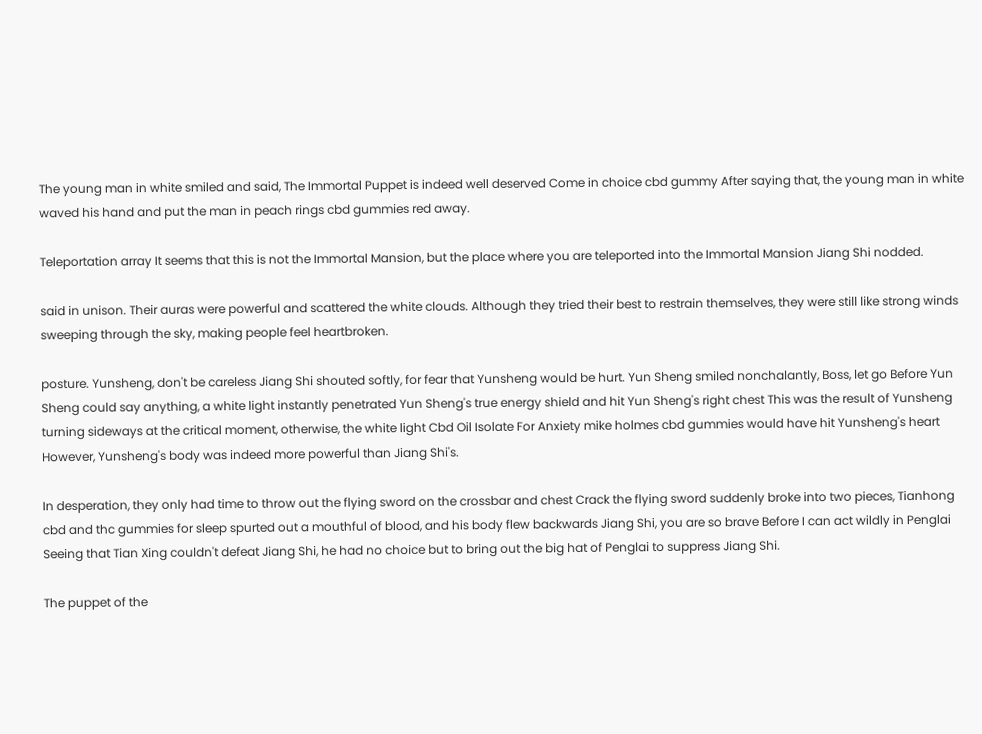The young man in white smiled and said, The Immortal Puppet is indeed well deserved Come in choice cbd gummy After saying that, the young man in white waved his hand and put the man in peach rings cbd gummies red away.

Teleportation array It seems that this is not the Immortal Mansion, but the place where you are teleported into the Immortal Mansion Jiang Shi nodded.

said in unison. Their auras were powerful and scattered the white clouds. Although they tried their best to restrain themselves, they were still like strong winds sweeping through the sky, making people feel heartbroken.

posture. Yunsheng, don't be careless Jiang Shi shouted softly, for fear that Yunsheng would be hurt. Yun Sheng smiled nonchalantly, Boss, let go Before Yun Sheng could say anything, a white light instantly penetrated Yun Sheng's true energy shield and hit Yun Sheng's right chest This was the result of Yunsheng turning sideways at the critical moment, otherwise, the white light Cbd Oil Isolate For Anxiety mike holmes cbd gummies would have hit Yunsheng's heart However, Yunsheng's body was indeed more powerful than Jiang Shi's.

In desperation, they only had time to throw out the flying sword on the crossbar and chest Crack the flying sword suddenly broke into two pieces, Tianhong cbd and thc gummies for sleep spurted out a mouthful of blood, and his body flew backwards Jiang Shi, you are so brave Before I can act wildly in Penglai Seeing that Tian Xing couldn't defeat Jiang Shi, he had no choice but to bring out the big hat of Penglai to suppress Jiang Shi.

The puppet of the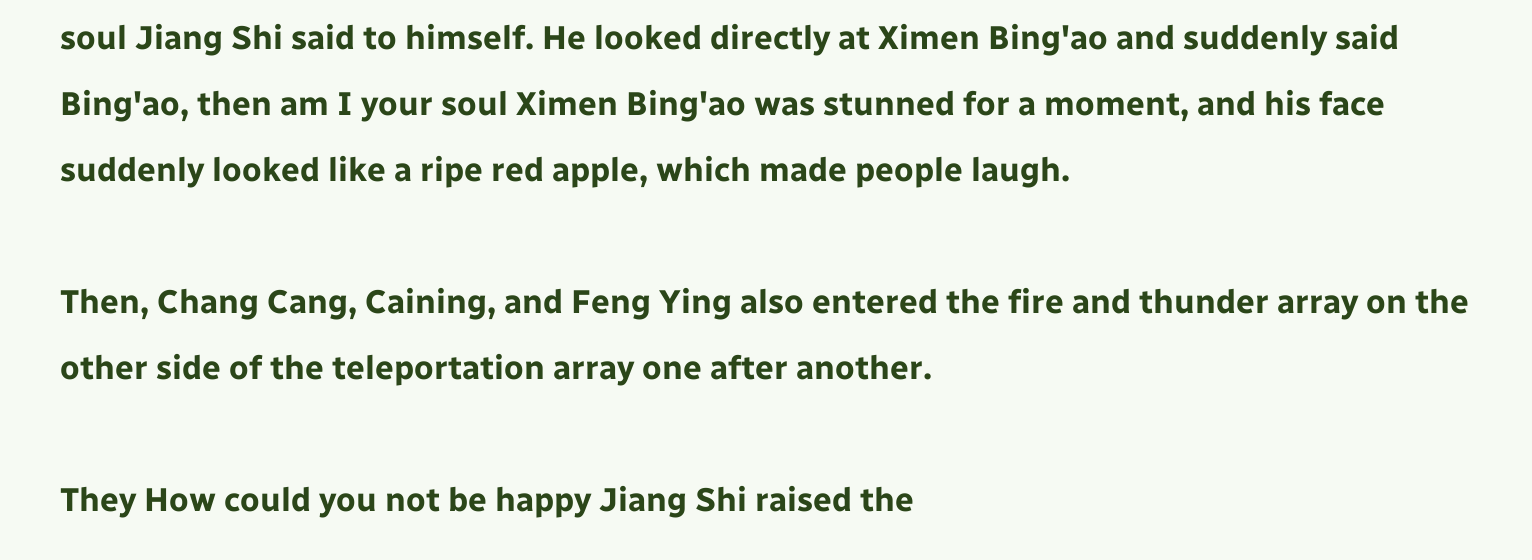soul Jiang Shi said to himself. He looked directly at Ximen Bing'ao and suddenly said Bing'ao, then am I your soul Ximen Bing'ao was stunned for a moment, and his face suddenly looked like a ripe red apple, which made people laugh.

Then, Chang Cang, Caining, and Feng Ying also entered the fire and thunder array on the other side of the teleportation array one after another.

They How could you not be happy Jiang Shi raised the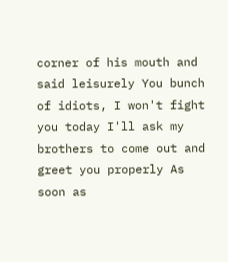corner of his mouth and said leisurely You bunch of idiots, I won't fight you today I'll ask my brothers to come out and greet you properly As soon as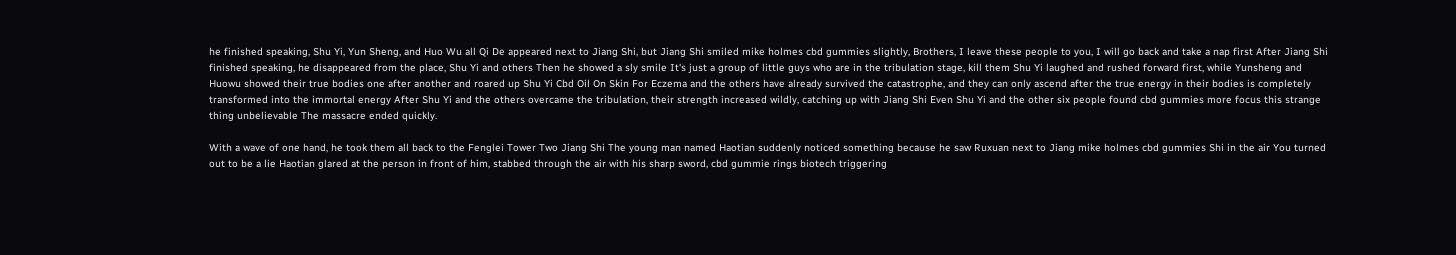he finished speaking, Shu Yi, Yun Sheng, and Huo Wu all Qi De appeared next to Jiang Shi, but Jiang Shi smiled mike holmes cbd gummies slightly, Brothers, I leave these people to you, I will go back and take a nap first After Jiang Shi finished speaking, he disappeared from the place, Shu Yi and others Then he showed a sly smile It's just a group of little guys who are in the tribulation stage, kill them Shu Yi laughed and rushed forward first, while Yunsheng and Huowu showed their true bodies one after another and roared up Shu Yi Cbd Oil On Skin For Eczema and the others have already survived the catastrophe, and they can only ascend after the true energy in their bodies is completely transformed into the immortal energy After Shu Yi and the others overcame the tribulation, their strength increased wildly, catching up with Jiang Shi Even Shu Yi and the other six people found cbd gummies more focus this strange thing unbelievable The massacre ended quickly.

With a wave of one hand, he took them all back to the Fenglei Tower Two Jiang Shi The young man named Haotian suddenly noticed something because he saw Ruxuan next to Jiang mike holmes cbd gummies Shi in the air You turned out to be a lie Haotian glared at the person in front of him, stabbed through the air with his sharp sword, cbd gummie rings biotech triggering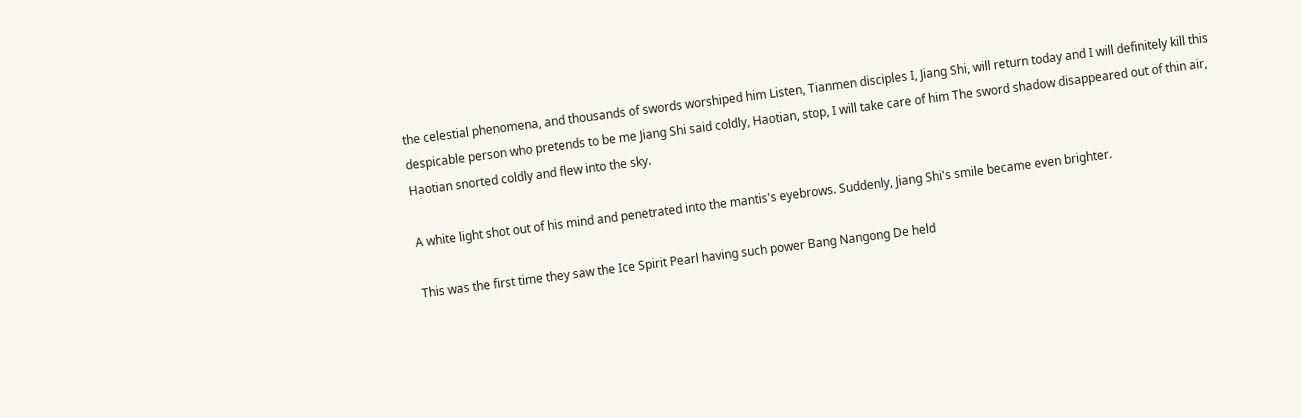the celestial phenomena, and thousands of swords worshiped him Listen, Tianmen disciples I, Jiang Shi, will return today and I will definitely kill this despicable person who pretends to be me Jiang Shi said coldly, Haotian, stop, I will take care of him The sword shadow disappeared out of thin air, Haotian snorted coldly and flew into the sky.

A white light shot out of his mind and penetrated into the mantis's eyebrows. Suddenly, Jiang Shi's smile became even brighter.

This was the first time they saw the Ice Spirit Pearl having such power Bang Nangong De held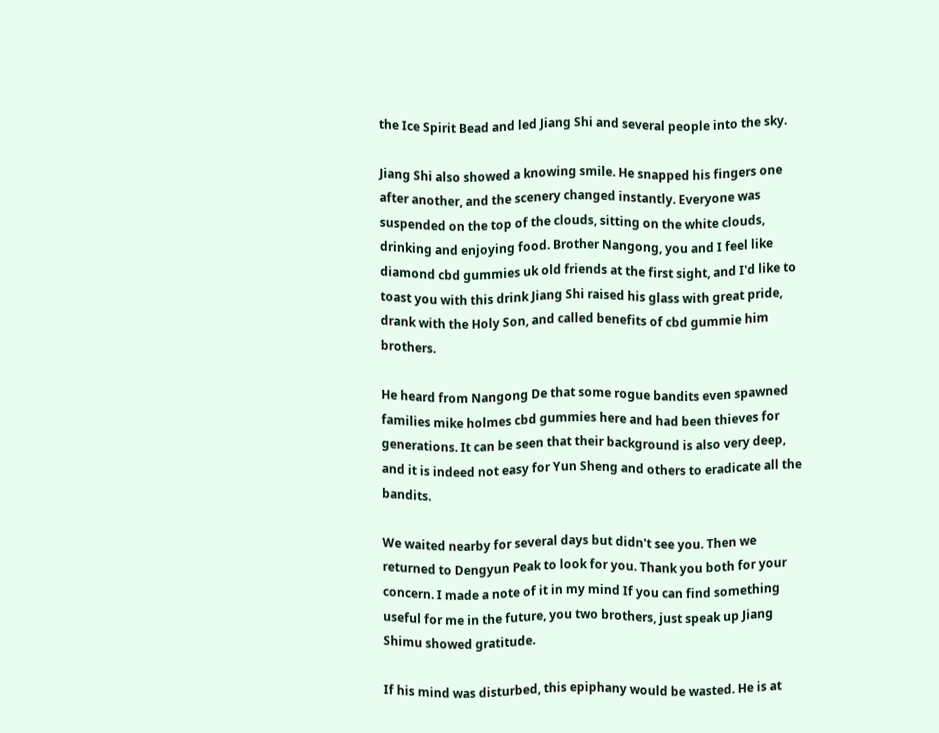the Ice Spirit Bead and led Jiang Shi and several people into the sky.

Jiang Shi also showed a knowing smile. He snapped his fingers one after another, and the scenery changed instantly. Everyone was suspended on the top of the clouds, sitting on the white clouds, drinking and enjoying food. Brother Nangong, you and I feel like diamond cbd gummies uk old friends at the first sight, and I'd like to toast you with this drink Jiang Shi raised his glass with great pride, drank with the Holy Son, and called benefits of cbd gummie him brothers.

He heard from Nangong De that some rogue bandits even spawned families mike holmes cbd gummies here and had been thieves for generations. It can be seen that their background is also very deep, and it is indeed not easy for Yun Sheng and others to eradicate all the bandits.

We waited nearby for several days but didn't see you. Then we returned to Dengyun Peak to look for you. Thank you both for your concern. I made a note of it in my mind If you can find something useful for me in the future, you two brothers, just speak up Jiang Shimu showed gratitude.

If his mind was disturbed, this epiphany would be wasted. He is at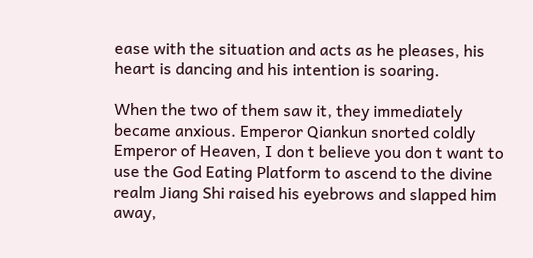ease with the situation and acts as he pleases, his heart is dancing and his intention is soaring.

When the two of them saw it, they immediately became anxious. Emperor Qiankun snorted coldly Emperor of Heaven, I don t believe you don t want to use the God Eating Platform to ascend to the divine realm Jiang Shi raised his eyebrows and slapped him away,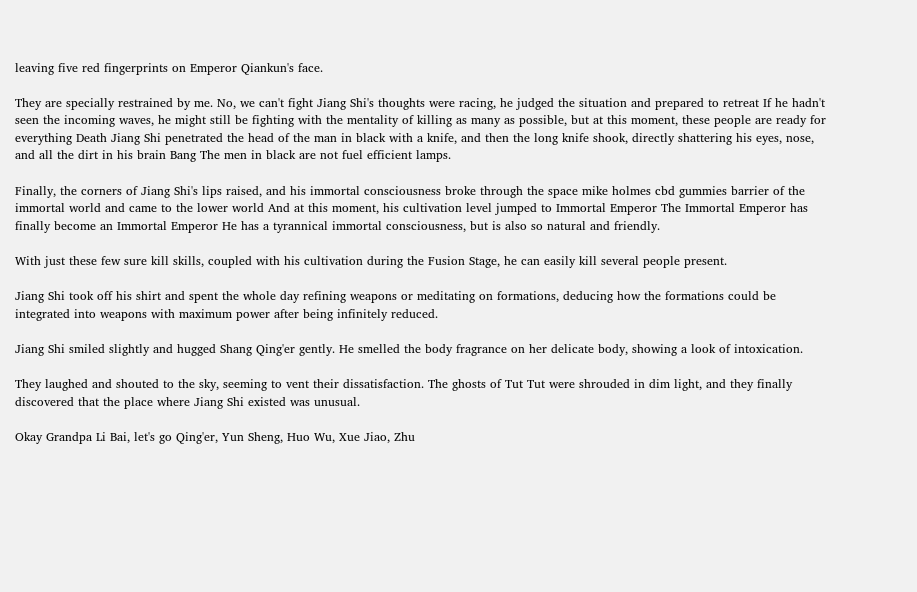leaving five red fingerprints on Emperor Qiankun's face.

They are specially restrained by me. No, we can't fight Jiang Shi's thoughts were racing, he judged the situation and prepared to retreat If he hadn't seen the incoming waves, he might still be fighting with the mentality of killing as many as possible, but at this moment, these people are ready for everything Death Jiang Shi penetrated the head of the man in black with a knife, and then the long knife shook, directly shattering his eyes, nose, and all the dirt in his brain Bang The men in black are not fuel efficient lamps.

Finally, the corners of Jiang Shi's lips raised, and his immortal consciousness broke through the space mike holmes cbd gummies barrier of the immortal world and came to the lower world And at this moment, his cultivation level jumped to Immortal Emperor The Immortal Emperor has finally become an Immortal Emperor He has a tyrannical immortal consciousness, but is also so natural and friendly.

With just these few sure kill skills, coupled with his cultivation during the Fusion Stage, he can easily kill several people present.

Jiang Shi took off his shirt and spent the whole day refining weapons or meditating on formations, deducing how the formations could be integrated into weapons with maximum power after being infinitely reduced.

Jiang Shi smiled slightly and hugged Shang Qing'er gently. He smelled the body fragrance on her delicate body, showing a look of intoxication.

They laughed and shouted to the sky, seeming to vent their dissatisfaction. The ghosts of Tut Tut were shrouded in dim light, and they finally discovered that the place where Jiang Shi existed was unusual.

Okay Grandpa Li Bai, let's go Qing'er, Yun Sheng, Huo Wu, Xue Jiao, Zhu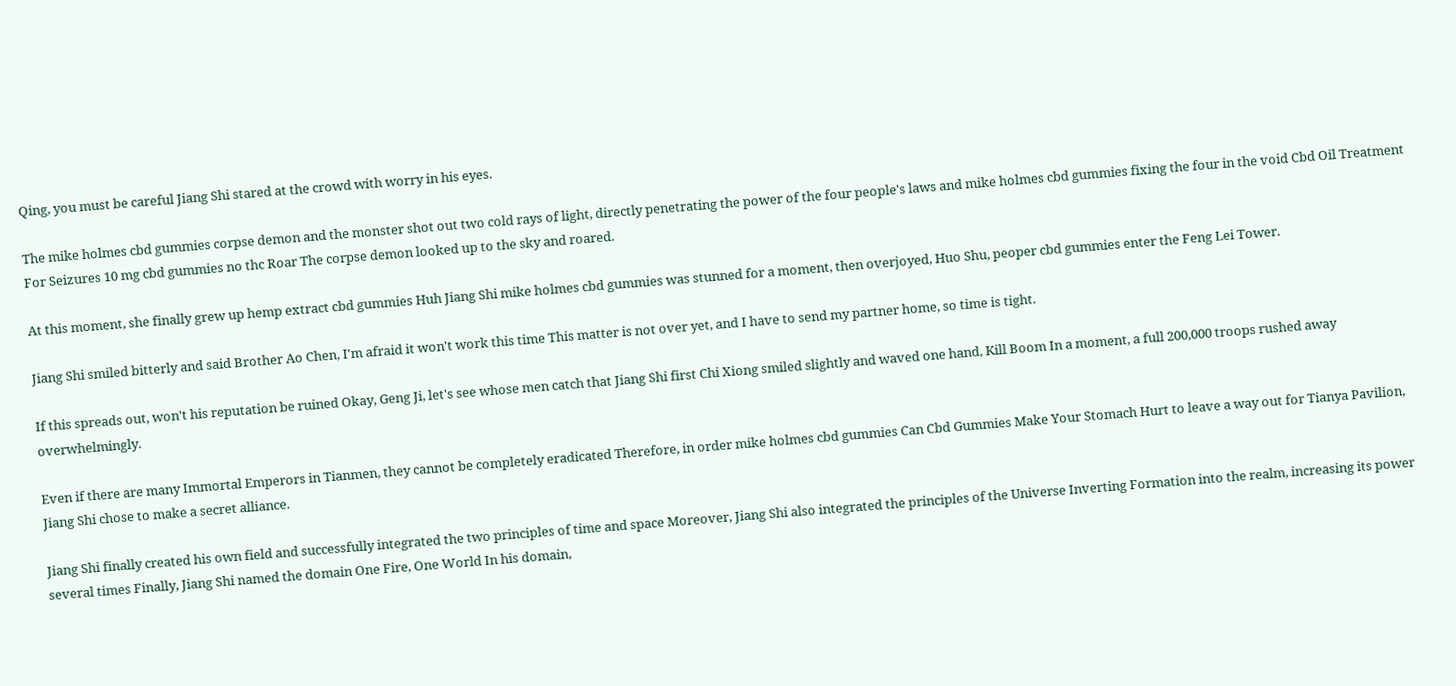Qing, you must be careful Jiang Shi stared at the crowd with worry in his eyes.

The mike holmes cbd gummies corpse demon and the monster shot out two cold rays of light, directly penetrating the power of the four people's laws and mike holmes cbd gummies fixing the four in the void Cbd Oil Treatment For Seizures 10 mg cbd gummies no thc Roar The corpse demon looked up to the sky and roared.

At this moment, she finally grew up hemp extract cbd gummies Huh Jiang Shi mike holmes cbd gummies was stunned for a moment, then overjoyed, Huo Shu, peoper cbd gummies enter the Feng Lei Tower.

Jiang Shi smiled bitterly and said Brother Ao Chen, I'm afraid it won't work this time This matter is not over yet, and I have to send my partner home, so time is tight.

If this spreads out, won't his reputation be ruined Okay, Geng Ji, let's see whose men catch that Jiang Shi first Chi Xiong smiled slightly and waved one hand, Kill Boom In a moment, a full 200,000 troops rushed away overwhelmingly.

Even if there are many Immortal Emperors in Tianmen, they cannot be completely eradicated Therefore, in order mike holmes cbd gummies Can Cbd Gummies Make Your Stomach Hurt to leave a way out for Tianya Pavilion, Jiang Shi chose to make a secret alliance.

Jiang Shi finally created his own field and successfully integrated the two principles of time and space Moreover, Jiang Shi also integrated the principles of the Universe Inverting Formation into the realm, increasing its power several times Finally, Jiang Shi named the domain One Fire, One World In his domain,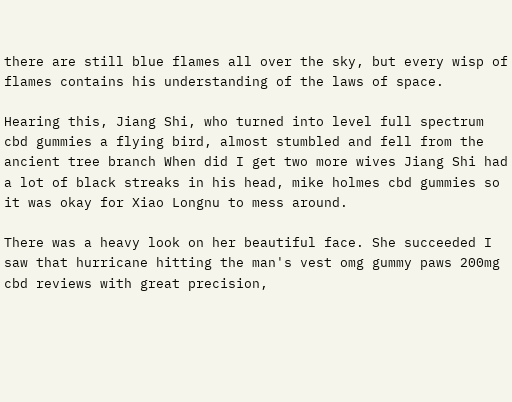there are still blue flames all over the sky, but every wisp of flames contains his understanding of the laws of space.

Hearing this, Jiang Shi, who turned into level full spectrum cbd gummies a flying bird, almost stumbled and fell from the ancient tree branch When did I get two more wives Jiang Shi had a lot of black streaks in his head, mike holmes cbd gummies so it was okay for Xiao Longnu to mess around.

There was a heavy look on her beautiful face. She succeeded I saw that hurricane hitting the man's vest omg gummy paws 200mg cbd reviews with great precision,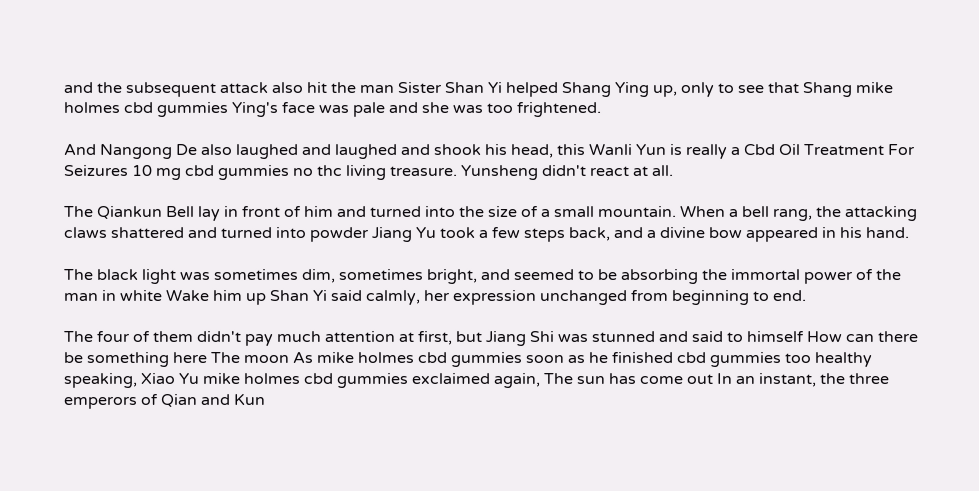and the subsequent attack also hit the man Sister Shan Yi helped Shang Ying up, only to see that Shang mike holmes cbd gummies Ying's face was pale and she was too frightened.

And Nangong De also laughed and laughed and shook his head, this Wanli Yun is really a Cbd Oil Treatment For Seizures 10 mg cbd gummies no thc living treasure. Yunsheng didn't react at all.

The Qiankun Bell lay in front of him and turned into the size of a small mountain. When a bell rang, the attacking claws shattered and turned into powder Jiang Yu took a few steps back, and a divine bow appeared in his hand.

The black light was sometimes dim, sometimes bright, and seemed to be absorbing the immortal power of the man in white Wake him up Shan Yi said calmly, her expression unchanged from beginning to end.

The four of them didn't pay much attention at first, but Jiang Shi was stunned and said to himself How can there be something here The moon As mike holmes cbd gummies soon as he finished cbd gummies too healthy speaking, Xiao Yu mike holmes cbd gummies exclaimed again, The sun has come out In an instant, the three emperors of Qian and Kun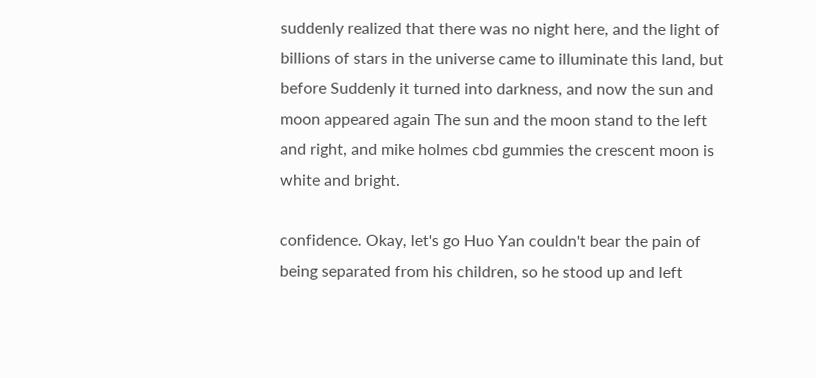suddenly realized that there was no night here, and the light of billions of stars in the universe came to illuminate this land, but before Suddenly it turned into darkness, and now the sun and moon appeared again The sun and the moon stand to the left and right, and mike holmes cbd gummies the crescent moon is white and bright.

confidence. Okay, let's go Huo Yan couldn't bear the pain of being separated from his children, so he stood up and left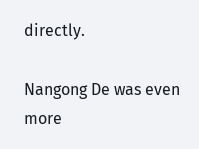directly.

Nangong De was even more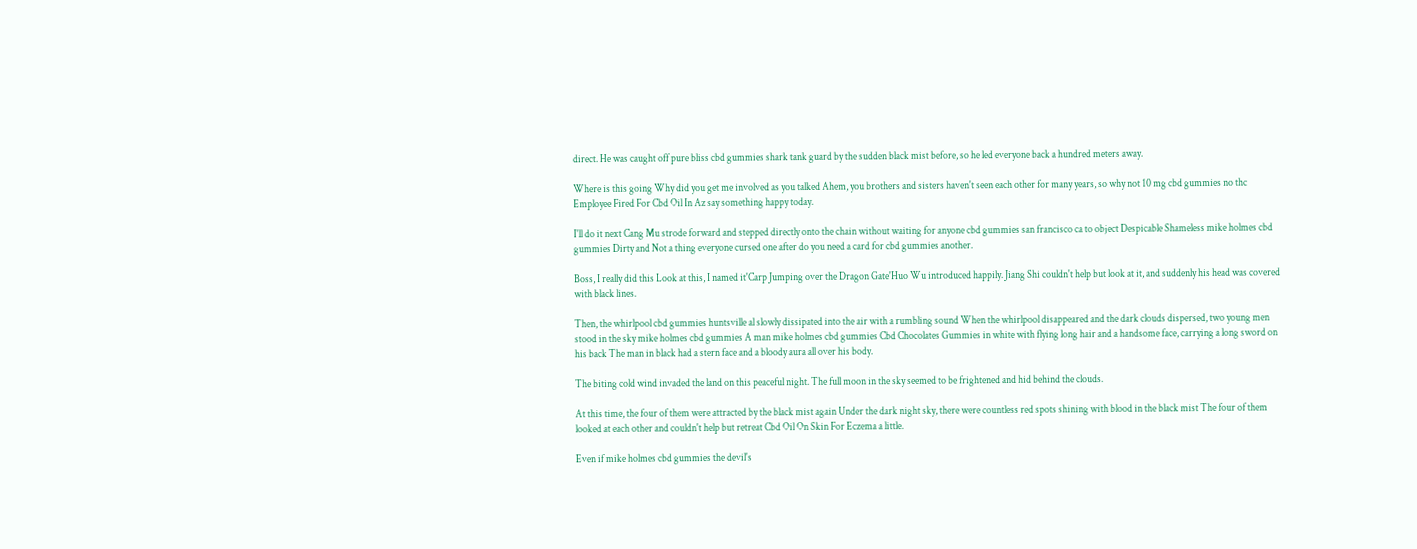direct. He was caught off pure bliss cbd gummies shark tank guard by the sudden black mist before, so he led everyone back a hundred meters away.

Where is this going Why did you get me involved as you talked Ahem, you brothers and sisters haven't seen each other for many years, so why not 10 mg cbd gummies no thc Employee Fired For Cbd Oil In Az say something happy today.

I'll do it next Cang Mu strode forward and stepped directly onto the chain without waiting for anyone cbd gummies san francisco ca to object Despicable Shameless mike holmes cbd gummies Dirty and Not a thing everyone cursed one after do you need a card for cbd gummies another.

Boss, I really did this Look at this, I named it'Carp Jumping over the Dragon Gate'Huo Wu introduced happily. Jiang Shi couldn't help but look at it, and suddenly his head was covered with black lines.

Then, the whirlpool cbd gummies huntsville al slowly dissipated into the air with a rumbling sound When the whirlpool disappeared and the dark clouds dispersed, two young men stood in the sky mike holmes cbd gummies A man mike holmes cbd gummies Cbd Chocolates Gummies in white with flying long hair and a handsome face, carrying a long sword on his back The man in black had a stern face and a bloody aura all over his body.

The biting cold wind invaded the land on this peaceful night. The full moon in the sky seemed to be frightened and hid behind the clouds.

At this time, the four of them were attracted by the black mist again Under the dark night sky, there were countless red spots shining with blood in the black mist The four of them looked at each other and couldn't help but retreat Cbd Oil On Skin For Eczema a little.

Even if mike holmes cbd gummies the devil's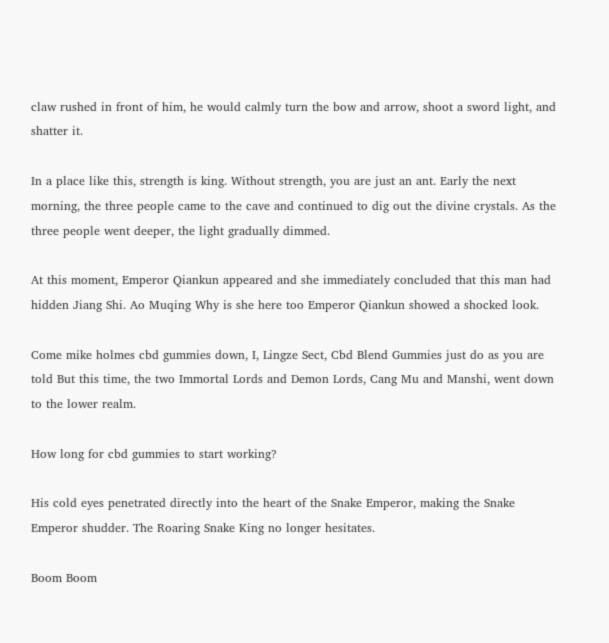claw rushed in front of him, he would calmly turn the bow and arrow, shoot a sword light, and shatter it.

In a place like this, strength is king. Without strength, you are just an ant. Early the next morning, the three people came to the cave and continued to dig out the divine crystals. As the three people went deeper, the light gradually dimmed.

At this moment, Emperor Qiankun appeared and she immediately concluded that this man had hidden Jiang Shi. Ao Muqing Why is she here too Emperor Qiankun showed a shocked look.

Come mike holmes cbd gummies down, I, Lingze Sect, Cbd Blend Gummies just do as you are told But this time, the two Immortal Lords and Demon Lords, Cang Mu and Manshi, went down to the lower realm.

How long for cbd gummies to start working?

His cold eyes penetrated directly into the heart of the Snake Emperor, making the Snake Emperor shudder. The Roaring Snake King no longer hesitates.

Boom Boom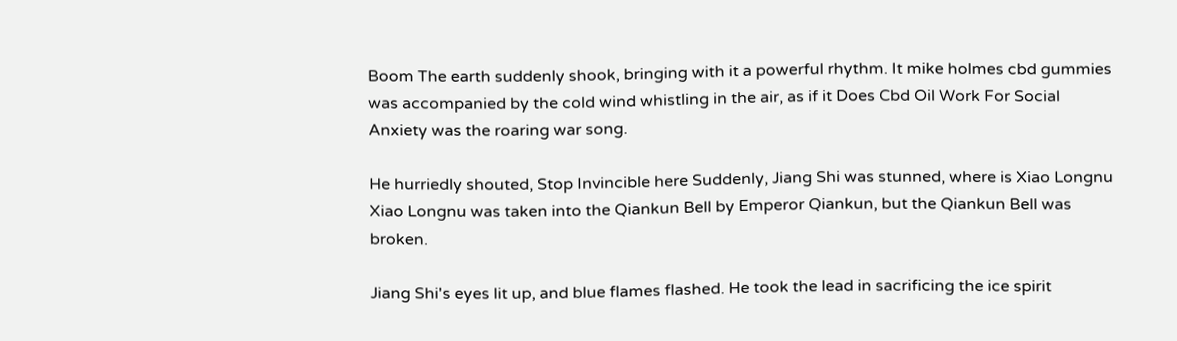Boom The earth suddenly shook, bringing with it a powerful rhythm. It mike holmes cbd gummies was accompanied by the cold wind whistling in the air, as if it Does Cbd Oil Work For Social Anxiety was the roaring war song.

He hurriedly shouted, Stop Invincible here Suddenly, Jiang Shi was stunned, where is Xiao Longnu Xiao Longnu was taken into the Qiankun Bell by Emperor Qiankun, but the Qiankun Bell was broken.

Jiang Shi's eyes lit up, and blue flames flashed. He took the lead in sacrificing the ice spirit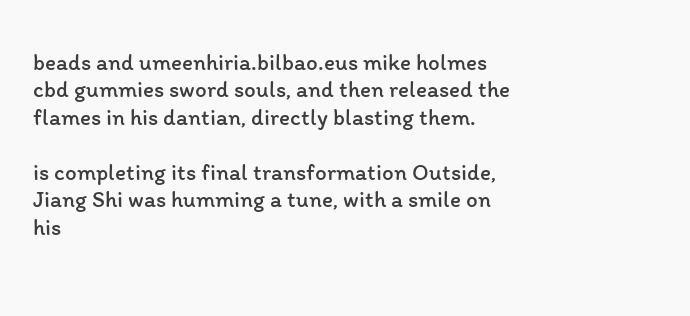beads and umeenhiria.bilbao.eus mike holmes cbd gummies sword souls, and then released the flames in his dantian, directly blasting them.

is completing its final transformation Outside, Jiang Shi was humming a tune, with a smile on his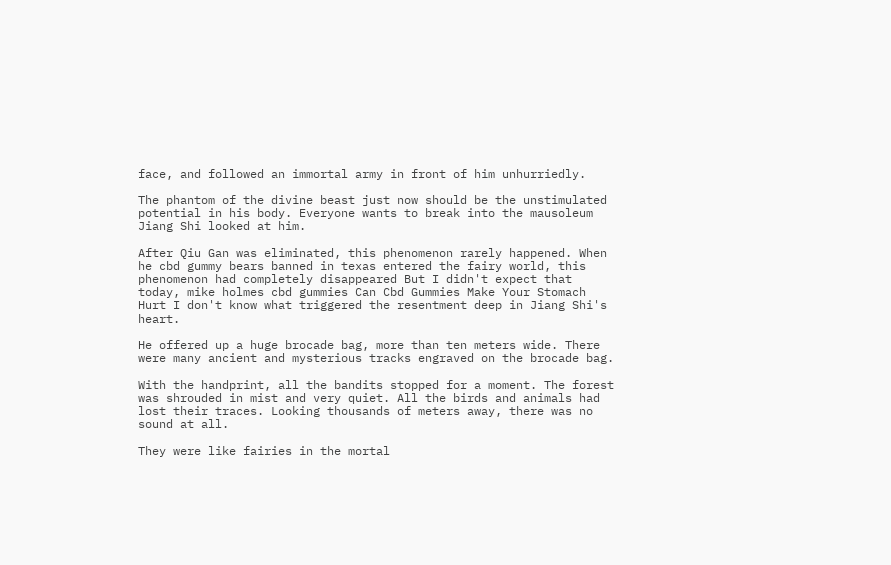face, and followed an immortal army in front of him unhurriedly.

The phantom of the divine beast just now should be the unstimulated potential in his body. Everyone wants to break into the mausoleum Jiang Shi looked at him.

After Qiu Gan was eliminated, this phenomenon rarely happened. When he cbd gummy bears banned in texas entered the fairy world, this phenomenon had completely disappeared But I didn't expect that today, mike holmes cbd gummies Can Cbd Gummies Make Your Stomach Hurt I don't know what triggered the resentment deep in Jiang Shi's heart.

He offered up a huge brocade bag, more than ten meters wide. There were many ancient and mysterious tracks engraved on the brocade bag.

With the handprint, all the bandits stopped for a moment. The forest was shrouded in mist and very quiet. All the birds and animals had lost their traces. Looking thousands of meters away, there was no sound at all.

They were like fairies in the mortal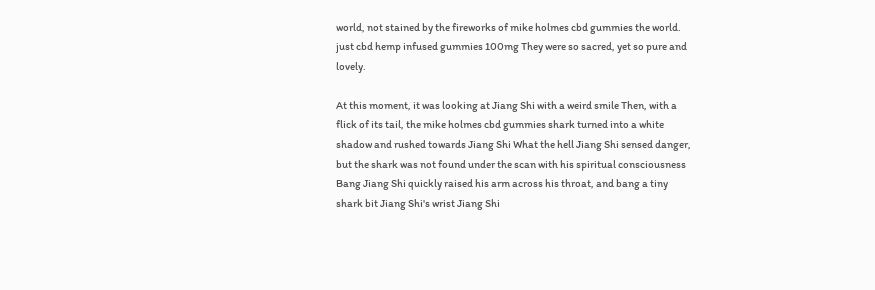world, not stained by the fireworks of mike holmes cbd gummies the world. just cbd hemp infused gummies 100mg They were so sacred, yet so pure and lovely.

At this moment, it was looking at Jiang Shi with a weird smile Then, with a flick of its tail, the mike holmes cbd gummies shark turned into a white shadow and rushed towards Jiang Shi What the hell Jiang Shi sensed danger, but the shark was not found under the scan with his spiritual consciousness Bang Jiang Shi quickly raised his arm across his throat, and bang a tiny shark bit Jiang Shi's wrist Jiang Shi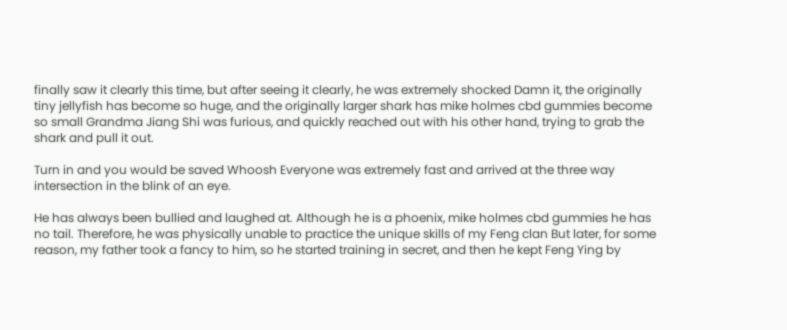finally saw it clearly this time, but after seeing it clearly, he was extremely shocked Damn it, the originally tiny jellyfish has become so huge, and the originally larger shark has mike holmes cbd gummies become so small Grandma Jiang Shi was furious, and quickly reached out with his other hand, trying to grab the shark and pull it out.

Turn in and you would be saved Whoosh Everyone was extremely fast and arrived at the three way intersection in the blink of an eye.

He has always been bullied and laughed at. Although he is a phoenix, mike holmes cbd gummies he has no tail. Therefore, he was physically unable to practice the unique skills of my Feng clan But later, for some reason, my father took a fancy to him, so he started training in secret, and then he kept Feng Ying by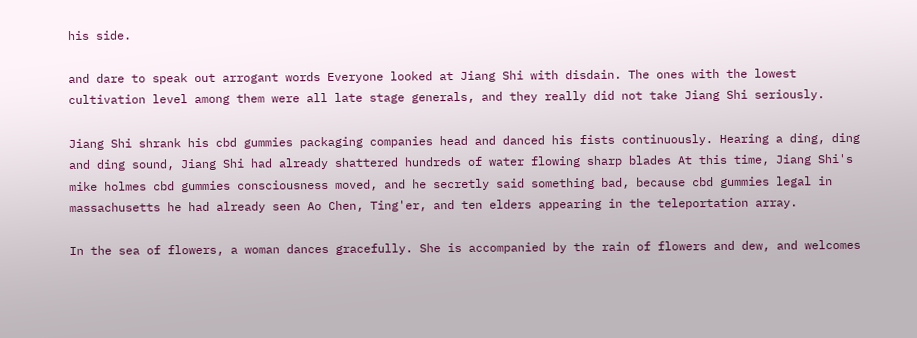his side.

and dare to speak out arrogant words Everyone looked at Jiang Shi with disdain. The ones with the lowest cultivation level among them were all late stage generals, and they really did not take Jiang Shi seriously.

Jiang Shi shrank his cbd gummies packaging companies head and danced his fists continuously. Hearing a ding, ding and ding sound, Jiang Shi had already shattered hundreds of water flowing sharp blades At this time, Jiang Shi's mike holmes cbd gummies consciousness moved, and he secretly said something bad, because cbd gummies legal in massachusetts he had already seen Ao Chen, Ting'er, and ten elders appearing in the teleportation array.

In the sea of flowers, a woman dances gracefully. She is accompanied by the rain of flowers and dew, and welcomes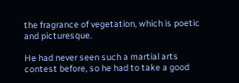the fragrance of vegetation, which is poetic and picturesque.

He had never seen such a martial arts contest before, so he had to take a good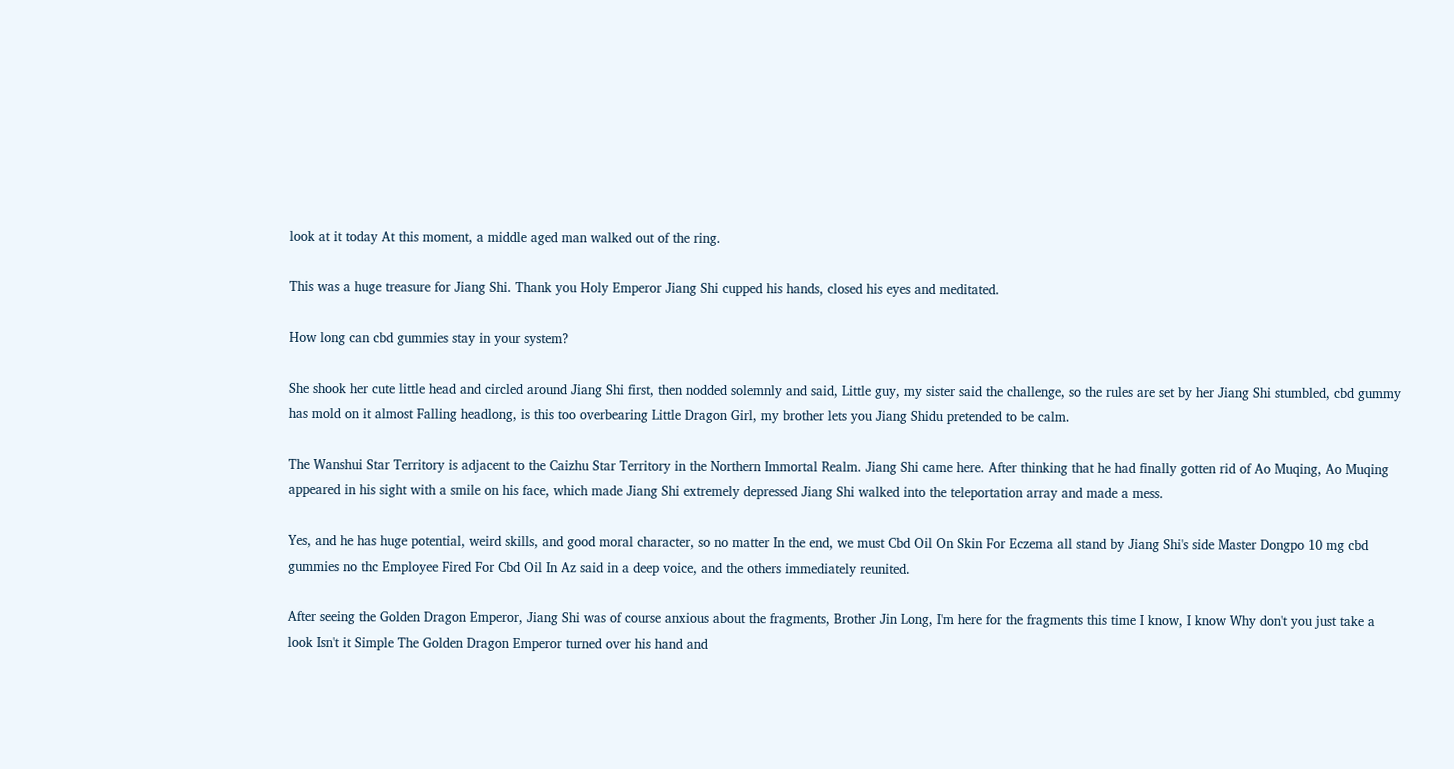look at it today At this moment, a middle aged man walked out of the ring.

This was a huge treasure for Jiang Shi. Thank you Holy Emperor Jiang Shi cupped his hands, closed his eyes and meditated.

How long can cbd gummies stay in your system?

She shook her cute little head and circled around Jiang Shi first, then nodded solemnly and said, Little guy, my sister said the challenge, so the rules are set by her Jiang Shi stumbled, cbd gummy has mold on it almost Falling headlong, is this too overbearing Little Dragon Girl, my brother lets you Jiang Shidu pretended to be calm.

The Wanshui Star Territory is adjacent to the Caizhu Star Territory in the Northern Immortal Realm. Jiang Shi came here. After thinking that he had finally gotten rid of Ao Muqing, Ao Muqing appeared in his sight with a smile on his face, which made Jiang Shi extremely depressed Jiang Shi walked into the teleportation array and made a mess.

Yes, and he has huge potential, weird skills, and good moral character, so no matter In the end, we must Cbd Oil On Skin For Eczema all stand by Jiang Shi's side Master Dongpo 10 mg cbd gummies no thc Employee Fired For Cbd Oil In Az said in a deep voice, and the others immediately reunited.

After seeing the Golden Dragon Emperor, Jiang Shi was of course anxious about the fragments, Brother Jin Long, I'm here for the fragments this time I know, I know Why don't you just take a look Isn't it Simple The Golden Dragon Emperor turned over his hand and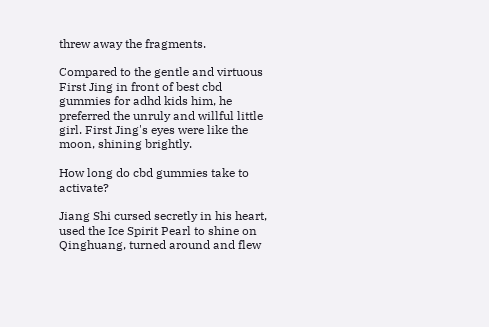threw away the fragments.

Compared to the gentle and virtuous First Jing in front of best cbd gummies for adhd kids him, he preferred the unruly and willful little girl. First Jing's eyes were like the moon, shining brightly.

How long do cbd gummies take to activate?

Jiang Shi cursed secretly in his heart, used the Ice Spirit Pearl to shine on Qinghuang, turned around and flew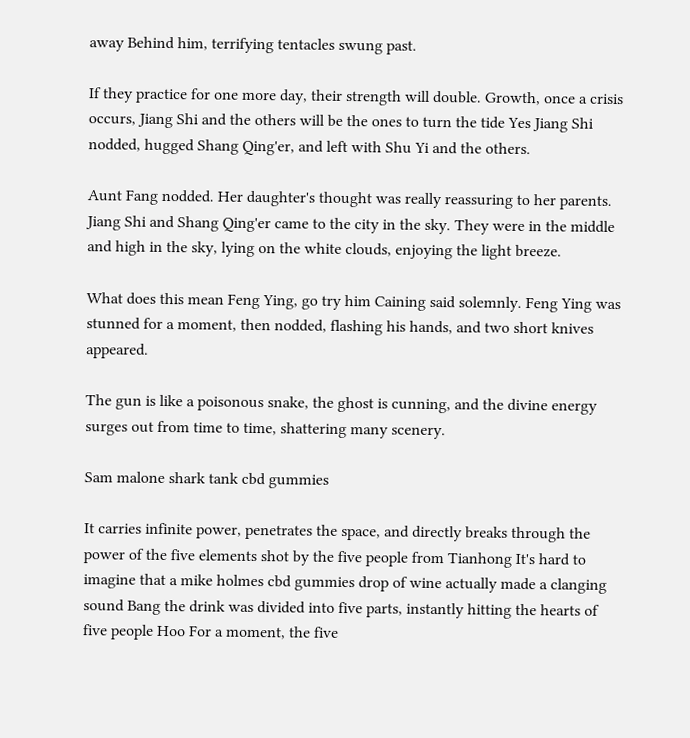away Behind him, terrifying tentacles swung past.

If they practice for one more day, their strength will double. Growth, once a crisis occurs, Jiang Shi and the others will be the ones to turn the tide Yes Jiang Shi nodded, hugged Shang Qing'er, and left with Shu Yi and the others.

Aunt Fang nodded. Her daughter's thought was really reassuring to her parents. Jiang Shi and Shang Qing'er came to the city in the sky. They were in the middle and high in the sky, lying on the white clouds, enjoying the light breeze.

What does this mean Feng Ying, go try him Caining said solemnly. Feng Ying was stunned for a moment, then nodded, flashing his hands, and two short knives appeared.

The gun is like a poisonous snake, the ghost is cunning, and the divine energy surges out from time to time, shattering many scenery.

Sam malone shark tank cbd gummies

It carries infinite power, penetrates the space, and directly breaks through the power of the five elements shot by the five people from Tianhong It's hard to imagine that a mike holmes cbd gummies drop of wine actually made a clanging sound Bang the drink was divided into five parts, instantly hitting the hearts of five people Hoo For a moment, the five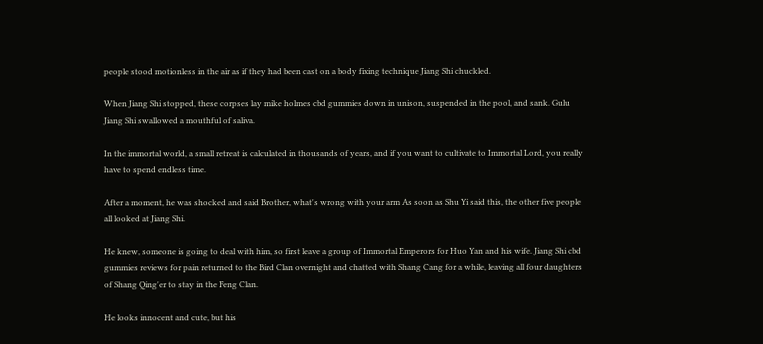people stood motionless in the air as if they had been cast on a body fixing technique Jiang Shi chuckled.

When Jiang Shi stopped, these corpses lay mike holmes cbd gummies down in unison, suspended in the pool, and sank. Gulu Jiang Shi swallowed a mouthful of saliva.

In the immortal world, a small retreat is calculated in thousands of years, and if you want to cultivate to Immortal Lord, you really have to spend endless time.

After a moment, he was shocked and said Brother, what's wrong with your arm As soon as Shu Yi said this, the other five people all looked at Jiang Shi.

He knew, someone is going to deal with him, so first leave a group of Immortal Emperors for Huo Yan and his wife. Jiang Shi cbd gummies reviews for pain returned to the Bird Clan overnight and chatted with Shang Cang for a while, leaving all four daughters of Shang Qing'er to stay in the Feng Clan.

He looks innocent and cute, but his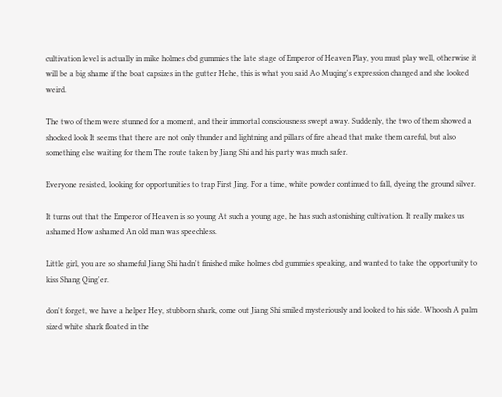cultivation level is actually in mike holmes cbd gummies the late stage of Emperor of Heaven Play, you must play well, otherwise it will be a big shame if the boat capsizes in the gutter Hehe, this is what you said Ao Muqing's expression changed and she looked weird.

The two of them were stunned for a moment, and their immortal consciousness swept away. Suddenly, the two of them showed a shocked look It seems that there are not only thunder and lightning and pillars of fire ahead that make them careful, but also something else waiting for them The route taken by Jiang Shi and his party was much safer.

Everyone resisted, looking for opportunities to trap First Jing. For a time, white powder continued to fall, dyeing the ground silver.

It turns out that the Emperor of Heaven is so young At such a young age, he has such astonishing cultivation. It really makes us ashamed How ashamed An old man was speechless.

Little girl, you are so shameful Jiang Shi hadn't finished mike holmes cbd gummies speaking, and wanted to take the opportunity to kiss Shang Qing'er.

don't forget, we have a helper Hey, stubborn shark, come out Jiang Shi smiled mysteriously and looked to his side. Whoosh A palm sized white shark floated in the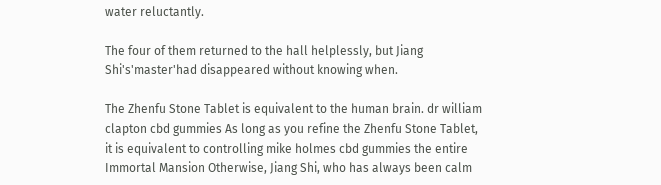water reluctantly.

The four of them returned to the hall helplessly, but Jiang Shi's'master'had disappeared without knowing when.

The Zhenfu Stone Tablet is equivalent to the human brain. dr william clapton cbd gummies As long as you refine the Zhenfu Stone Tablet, it is equivalent to controlling mike holmes cbd gummies the entire Immortal Mansion Otherwise, Jiang Shi, who has always been calm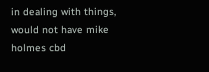in dealing with things, would not have mike holmes cbd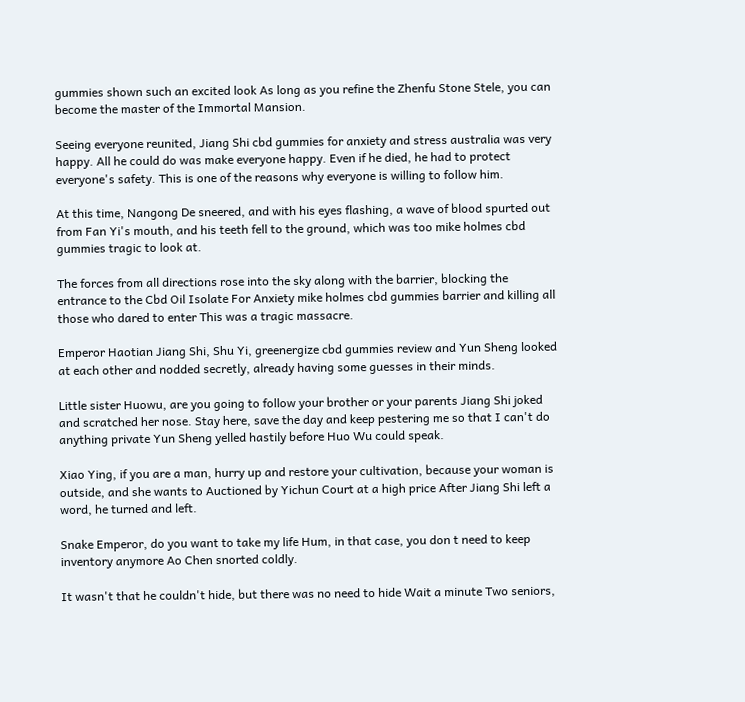gummies shown such an excited look As long as you refine the Zhenfu Stone Stele, you can become the master of the Immortal Mansion.

Seeing everyone reunited, Jiang Shi cbd gummies for anxiety and stress australia was very happy. All he could do was make everyone happy. Even if he died, he had to protect everyone's safety. This is one of the reasons why everyone is willing to follow him.

At this time, Nangong De sneered, and with his eyes flashing, a wave of blood spurted out from Fan Yi's mouth, and his teeth fell to the ground, which was too mike holmes cbd gummies tragic to look at.

The forces from all directions rose into the sky along with the barrier, blocking the entrance to the Cbd Oil Isolate For Anxiety mike holmes cbd gummies barrier and killing all those who dared to enter This was a tragic massacre.

Emperor Haotian Jiang Shi, Shu Yi, greenergize cbd gummies review and Yun Sheng looked at each other and nodded secretly, already having some guesses in their minds.

Little sister Huowu, are you going to follow your brother or your parents Jiang Shi joked and scratched her nose. Stay here, save the day and keep pestering me so that I can't do anything private Yun Sheng yelled hastily before Huo Wu could speak.

Xiao Ying, if you are a man, hurry up and restore your cultivation, because your woman is outside, and she wants to Auctioned by Yichun Court at a high price After Jiang Shi left a word, he turned and left.

Snake Emperor, do you want to take my life Hum, in that case, you don t need to keep inventory anymore Ao Chen snorted coldly.

It wasn't that he couldn't hide, but there was no need to hide Wait a minute Two seniors,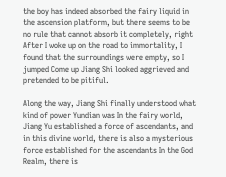the boy has indeed absorbed the fairy liquid in the ascension platform, but there seems to be no rule that cannot absorb it completely, right After I woke up on the road to immortality, I found that the surroundings were empty, so I jumped Come up Jiang Shi looked aggrieved and pretended to be pitiful.

Along the way, Jiang Shi finally understood what kind of power Yundian was In the fairy world, Jiang Yu established a force of ascendants, and in this divine world, there is also a mysterious force established for the ascendants In the God Realm, there is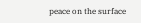peace on the surface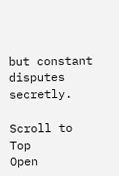but constant disputes secretly.

Scroll to Top
Open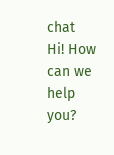chat
Hi! How can we help you?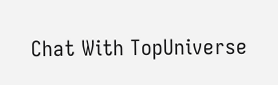Chat With TopUniverse